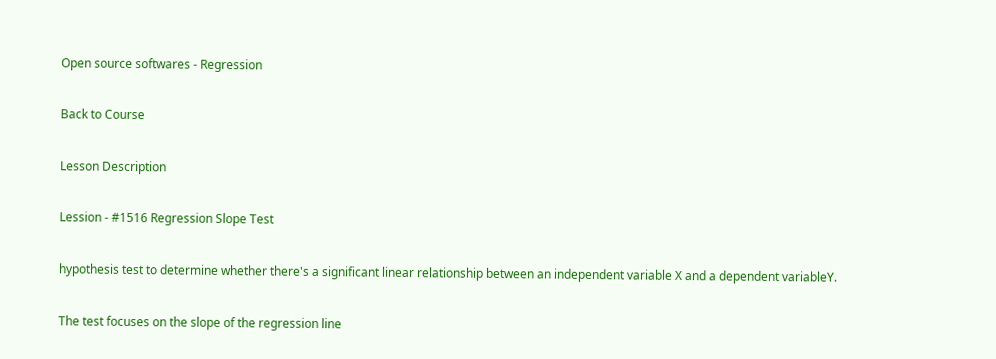Open source softwares - Regression

Back to Course

Lesson Description

Lession - #1516 Regression Slope Test

hypothesis test to determine whether there's a significant linear relationship between an independent variable X and a dependent variableY.

The test focuses on the slope of the regression line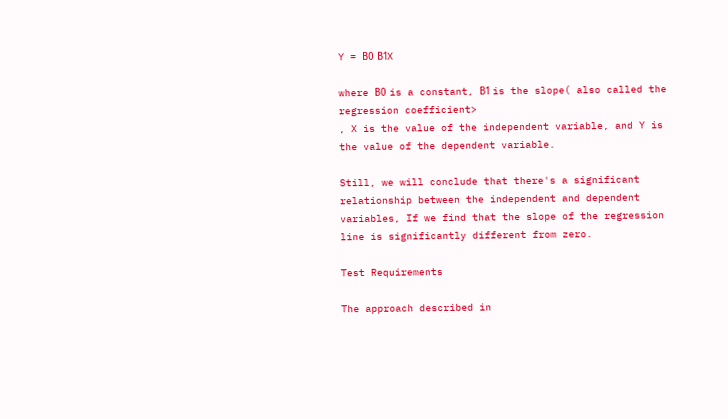Y = Β0 Β1X

where Β0 is a constant, Β1 is the slope( also called the regression coefficient>
, X is the value of the independent variable, and Y is the value of the dependent variable.

Still, we will conclude that there's a significant relationship between the independent and dependent variables, If we find that the slope of the regression line is significantly different from zero.

Test Requirements

The approach described in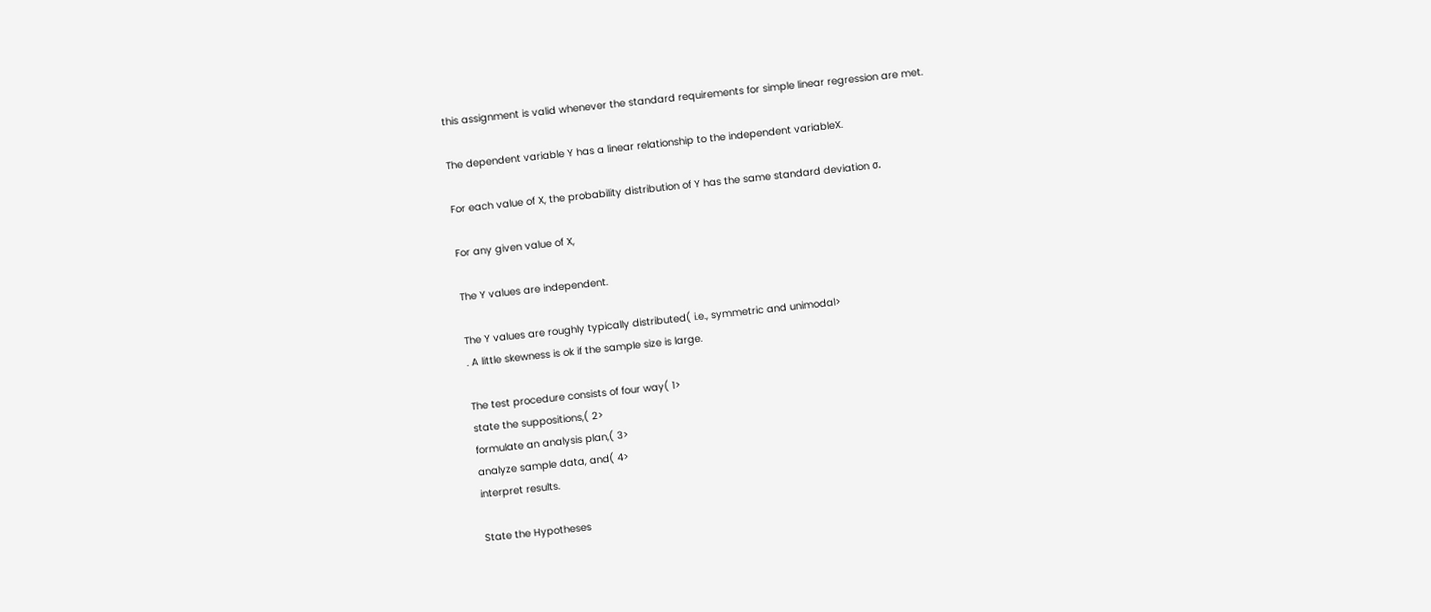this assignment is valid whenever the standard requirements for simple linear regression are met.

The dependent variable Y has a linear relationship to the independent variableX.

For each value of X, the probability distribution of Y has the same standard deviation σ.

For any given value of X,

The Y values are independent.

The Y values are roughly typically distributed( i.e., symmetric and unimodal>
. A little skewness is ok if the sample size is large.

The test procedure consists of four way( 1>
state the suppositions,( 2>
formulate an analysis plan,( 3>
analyze sample data, and( 4>
interpret results.

State the Hypotheses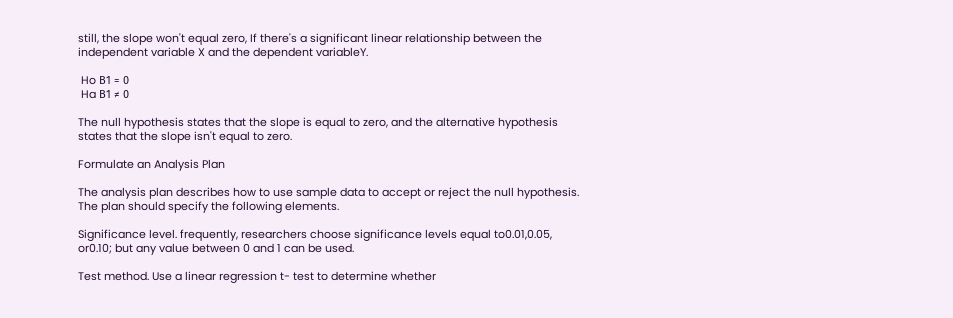still, the slope won't equal zero, If there's a significant linear relationship between the independent variable X and the dependent variableY.

 Ho Β1 = 0
 Ha Β1 ≠ 0

The null hypothesis states that the slope is equal to zero, and the alternative hypothesis states that the slope isn't equal to zero.

Formulate an Analysis Plan

The analysis plan describes how to use sample data to accept or reject the null hypothesis. The plan should specify the following elements.

Significance level. frequently, researchers choose significance levels equal to0.01,0.05, or0.10; but any value between 0 and 1 can be used.

Test method. Use a linear regression t- test to determine whether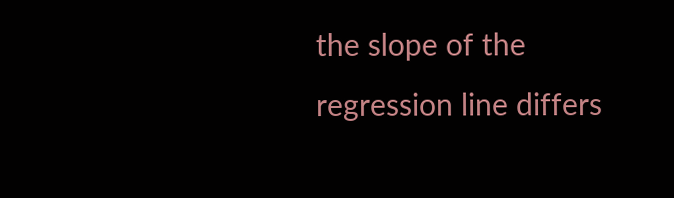the slope of the regression line differs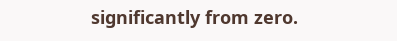significantly from zero.